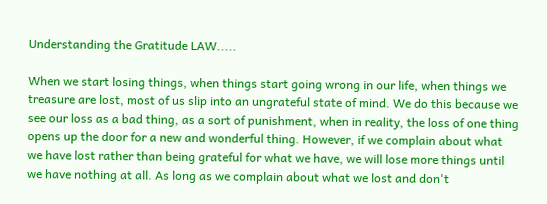Understanding the Gratitude LAW.....

When we start losing things, when things start going wrong in our life, when things we treasure are lost, most of us slip into an ungrateful state of mind. We do this because we see our loss as a bad thing, as a sort of punishment, when in reality, the loss of one thing opens up the door for a new and wonderful thing. However, if we complain about what we have lost rather than being grateful for what we have, we will lose more things until we have nothing at all. As long as we complain about what we lost and don't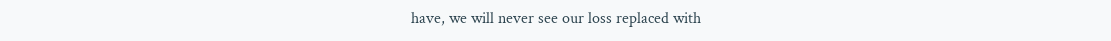have, we will never see our loss replaced with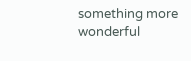something more wonderful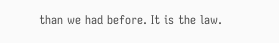than we had before. It is the law.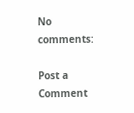No comments:

Post a Comment